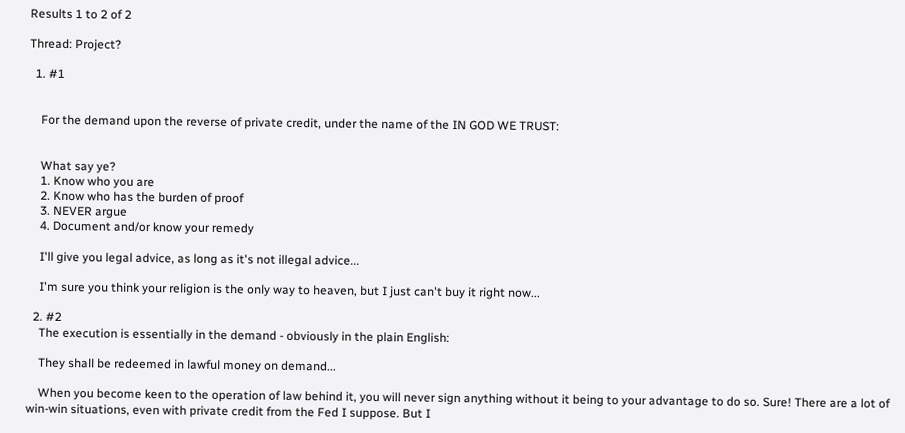Results 1 to 2 of 2

Thread: Project?

  1. #1


    For the demand upon the reverse of private credit, under the name of the IN GOD WE TRUST:


    What say ye?
    1. Know who you are
    2. Know who has the burden of proof
    3. NEVER argue
    4. Document and/or know your remedy

    I'll give you legal advice, as long as it's not illegal advice...

    I'm sure you think your religion is the only way to heaven, but I just can't buy it right now...

  2. #2
    The execution is essentially in the demand - obviously in the plain English:

    They shall be redeemed in lawful money on demand...

    When you become keen to the operation of law behind it, you will never sign anything without it being to your advantage to do so. Sure! There are a lot of win-win situations, even with private credit from the Fed I suppose. But I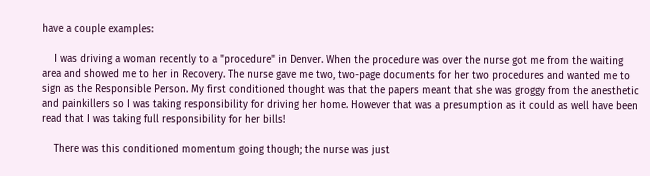have a couple examples:

    I was driving a woman recently to a "procedure" in Denver. When the procedure was over the nurse got me from the waiting area and showed me to her in Recovery. The nurse gave me two, two-page documents for her two procedures and wanted me to sign as the Responsible Person. My first conditioned thought was that the papers meant that she was groggy from the anesthetic and painkillers so I was taking responsibility for driving her home. However that was a presumption as it could as well have been read that I was taking full responsibility for her bills!

    There was this conditioned momentum going though; the nurse was just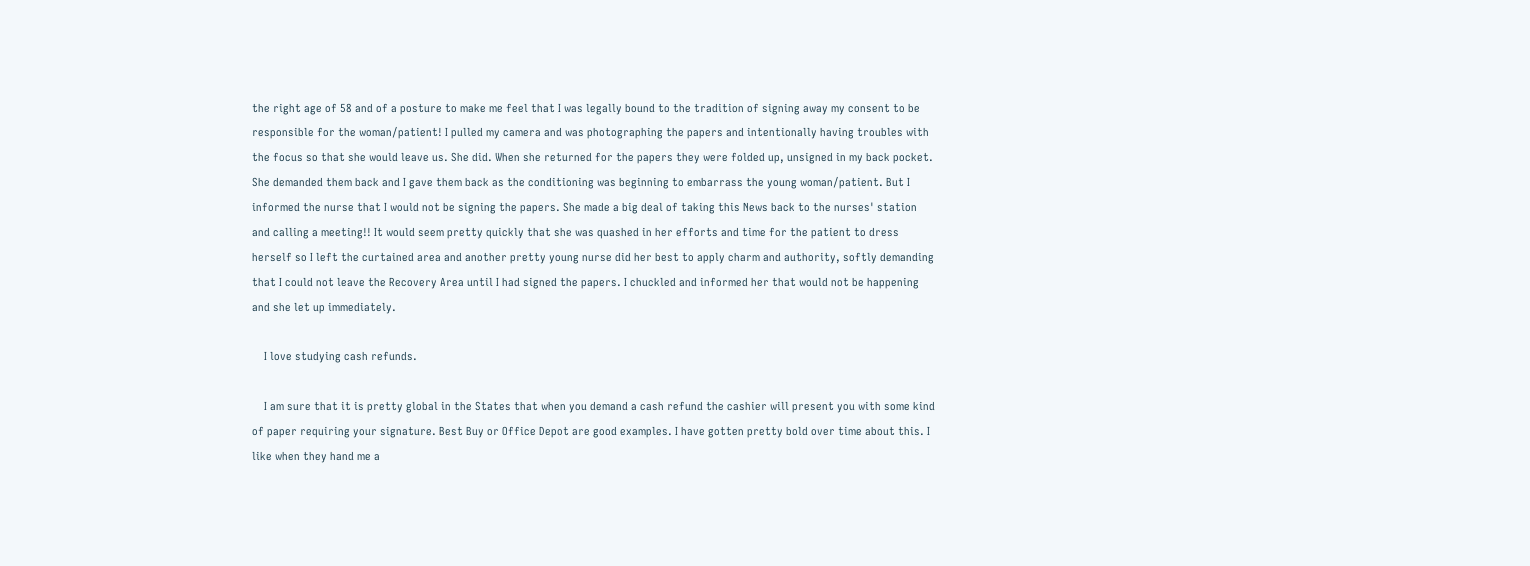the right age of 58 and of a posture to make me feel that I was legally bound to the tradition of signing away my consent to be responsible for the woman/patient! I pulled my camera and was photographing the papers and intentionally having troubles with the focus so that she would leave us. She did. When she returned for the papers they were folded up, unsigned in my back pocket. She demanded them back and I gave them back as the conditioning was beginning to embarrass the young woman/patient. But I informed the nurse that I would not be signing the papers. She made a big deal of taking this News back to the nurses' station and calling a meeting!! It would seem pretty quickly that she was quashed in her efforts and time for the patient to dress herself so I left the curtained area and another pretty young nurse did her best to apply charm and authority, softly demanding that I could not leave the Recovery Area until I had signed the papers. I chuckled and informed her that would not be happening and she let up immediately.

    I love studying cash refunds.

    I am sure that it is pretty global in the States that when you demand a cash refund the cashier will present you with some kind of paper requiring your signature. Best Buy or Office Depot are good examples. I have gotten pretty bold over time about this. I like when they hand me a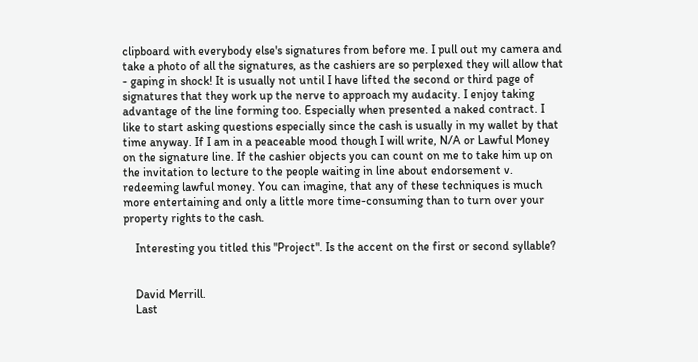clipboard with everybody else's signatures from before me. I pull out my camera and take a photo of all the signatures, as the cashiers are so perplexed they will allow that - gaping in shock! It is usually not until I have lifted the second or third page of signatures that they work up the nerve to approach my audacity. I enjoy taking advantage of the line forming too. Especially when presented a naked contract. I like to start asking questions especially since the cash is usually in my wallet by that time anyway. If I am in a peaceable mood though I will write, N/A or Lawful Money on the signature line. If the cashier objects you can count on me to take him up on the invitation to lecture to the people waiting in line about endorsement v. redeeming lawful money. You can imagine, that any of these techniques is much more entertaining and only a little more time-consuming than to turn over your property rights to the cash.

    Interesting you titled this "Project". Is the accent on the first or second syllable?


    David Merrill.
    Last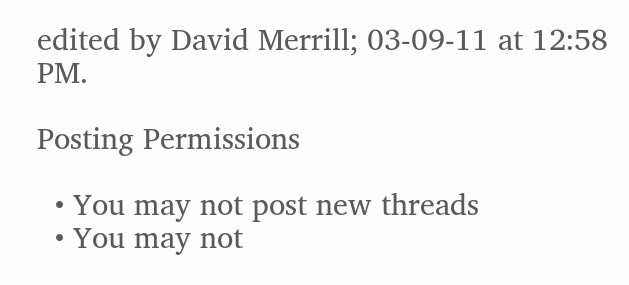edited by David Merrill; 03-09-11 at 12:58 PM.

Posting Permissions

  • You may not post new threads
  • You may not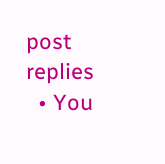post replies
  • You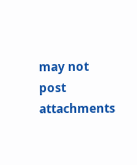may not post attachments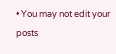• You may not edit your posts